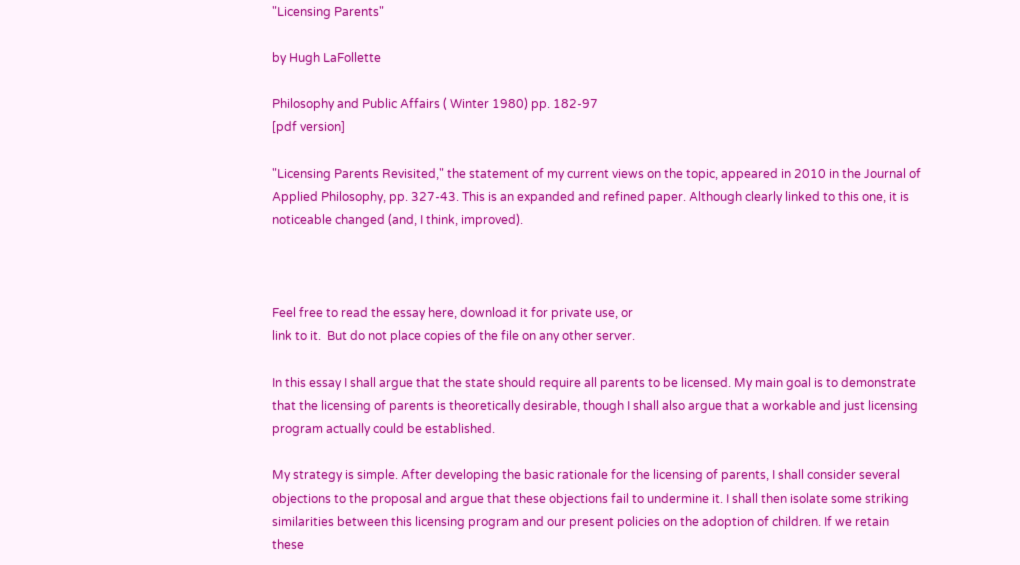"Licensing Parents"

by Hugh LaFollette

Philosophy and Public Affairs ( Winter 1980) pp. 182-97
[pdf version]

"Licensing Parents Revisited," the statement of my current views on the topic, appeared in 2010 in the Journal of Applied Philosophy, pp. 327-43. This is an expanded and refined paper. Although clearly linked to this one, it is noticeable changed (and, I think, improved).



Feel free to read the essay here, download it for private use, or
link to it.  But do not place copies of the file on any other server.

In this essay I shall argue that the state should require all parents to be licensed. My main goal is to demonstrate that the licensing of parents is theoretically desirable, though I shall also argue that a workable and just licensing program actually could be established.

My strategy is simple. After developing the basic rationale for the licensing of parents, I shall consider several objections to the proposal and argue that these objections fail to undermine it. I shall then isolate some striking similarities between this licensing program and our present policies on the adoption of children. If we retain these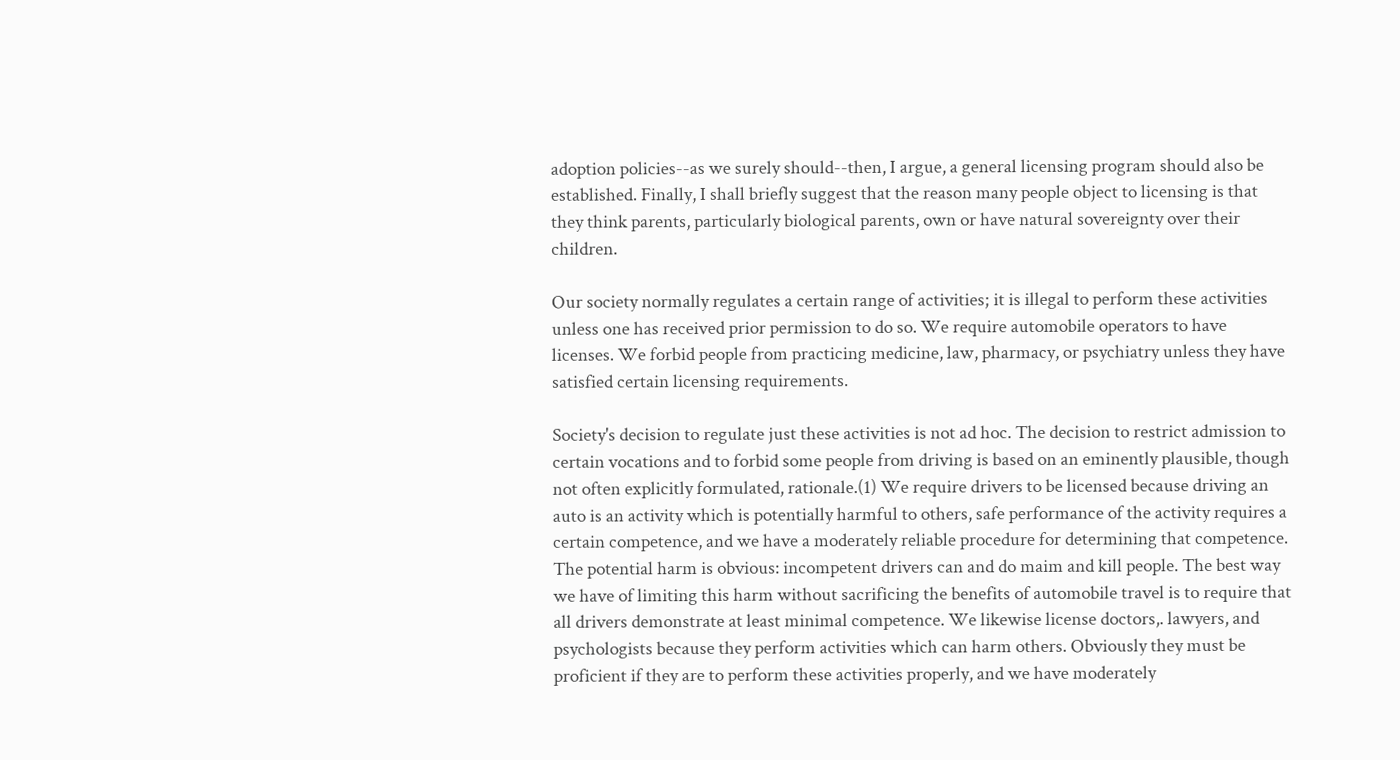adoption policies--as we surely should--then, I argue, a general licensing program should also be established. Finally, I shall briefly suggest that the reason many people object to licensing is that they think parents, particularly biological parents, own or have natural sovereignty over their children.

Our society normally regulates a certain range of activities; it is illegal to perform these activities unless one has received prior permission to do so. We require automobile operators to have licenses. We forbid people from practicing medicine, law, pharmacy, or psychiatry unless they have satisfied certain licensing requirements.

Society's decision to regulate just these activities is not ad hoc. The decision to restrict admission to certain vocations and to forbid some people from driving is based on an eminently plausible, though not often explicitly formulated, rationale.(1) We require drivers to be licensed because driving an auto is an activity which is potentially harmful to others, safe performance of the activity requires a certain competence, and we have a moderately reliable procedure for determining that competence. The potential harm is obvious: incompetent drivers can and do maim and kill people. The best way we have of limiting this harm without sacrificing the benefits of automobile travel is to require that all drivers demonstrate at least minimal competence. We likewise license doctors,. lawyers, and psychologists because they perform activities which can harm others. Obviously they must be proficient if they are to perform these activities properly, and we have moderately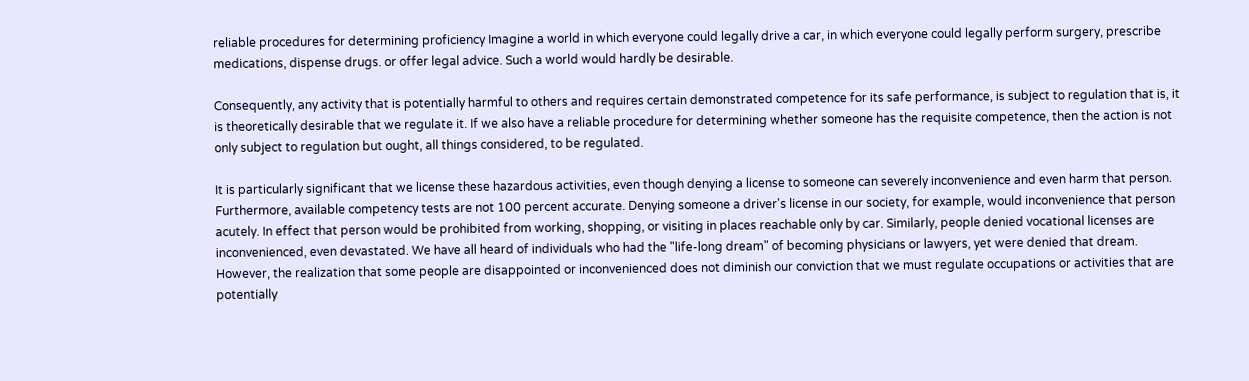reliable procedures for determining proficiency Imagine a world in which everyone could legally drive a car, in which everyone could legally perform surgery, prescribe medications, dispense drugs. or offer legal advice. Such a world would hardly be desirable.

Consequently, any activity that is potentially harmful to others and requires certain demonstrated competence for its safe performance, is subject to regulation that is, it is theoretically desirable that we regulate it. If we also have a reliable procedure for determining whether someone has the requisite competence, then the action is not only subject to regulation but ought, all things considered, to be regulated.

It is particularly significant that we license these hazardous activities, even though denying a license to someone can severely inconvenience and even harm that person. Furthermore, available competency tests are not 100 percent accurate. Denying someone a driver's license in our society, for example, would inconvenience that person acutely. In effect that person would be prohibited from working, shopping, or visiting in places reachable only by car. Similarly, people denied vocational licenses are inconvenienced, even devastated. We have all heard of individuals who had the "life-long dream" of becoming physicians or lawyers, yet were denied that dream. However, the realization that some people are disappointed or inconvenienced does not diminish our conviction that we must regulate occupations or activities that are potentially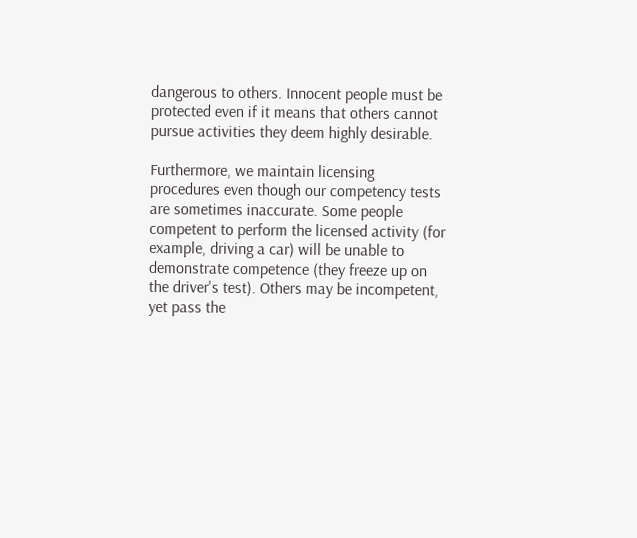dangerous to others. Innocent people must be protected even if it means that others cannot pursue activities they deem highly desirable.

Furthermore, we maintain licensing procedures even though our competency tests are sometimes inaccurate. Some people competent to perform the licensed activity (for example, driving a car) will be unable to demonstrate competence (they freeze up on the driver's test). Others may be incompetent, yet pass the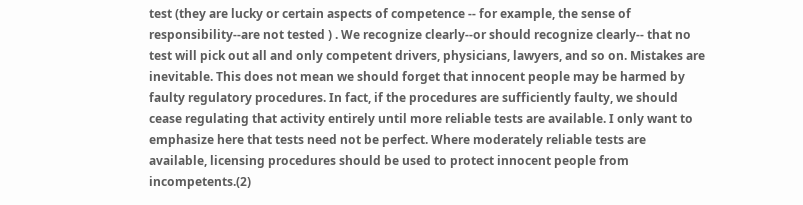test (they are lucky or certain aspects of competence -- for example, the sense of responsibility--are not tested ) . We recognize clearly--or should recognize clearly-- that no test will pick out all and only competent drivers, physicians, lawyers, and so on. Mistakes are inevitable. This does not mean we should forget that innocent people may be harmed by faulty regulatory procedures. In fact, if the procedures are sufficiently faulty, we should cease regulating that activity entirely until more reliable tests are available. I only want to emphasize here that tests need not be perfect. Where moderately reliable tests are available, licensing procedures should be used to protect innocent people from incompetents.(2)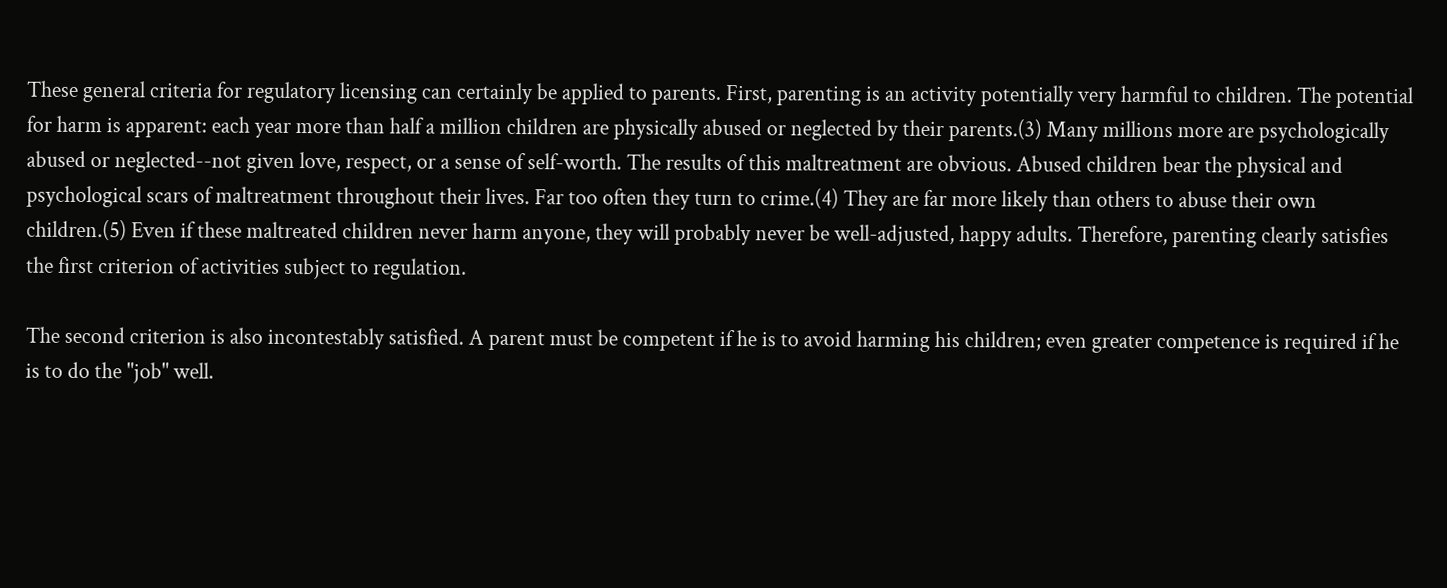These general criteria for regulatory licensing can certainly be applied to parents. First, parenting is an activity potentially very harmful to children. The potential for harm is apparent: each year more than half a million children are physically abused or neglected by their parents.(3) Many millions more are psychologically abused or neglected--not given love, respect, or a sense of self-worth. The results of this maltreatment are obvious. Abused children bear the physical and psychological scars of maltreatment throughout their lives. Far too often they turn to crime.(4) They are far more likely than others to abuse their own children.(5) Even if these maltreated children never harm anyone, they will probably never be well-adjusted, happy adults. Therefore, parenting clearly satisfies the first criterion of activities subject to regulation.

The second criterion is also incontestably satisfied. A parent must be competent if he is to avoid harming his children; even greater competence is required if he is to do the "job" well.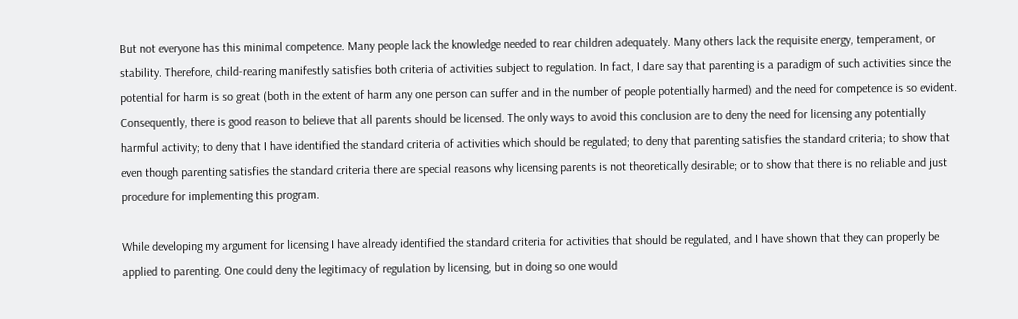But not everyone has this minimal competence. Many people lack the knowledge needed to rear children adequately. Many others lack the requisite energy, temperament, or stability. Therefore, child-rearing manifestly satisfies both criteria of activities subject to regulation. In fact, I dare say that parenting is a paradigm of such activities since the potential for harm is so great (both in the extent of harm any one person can suffer and in the number of people potentially harmed) and the need for competence is so evident. Consequently, there is good reason to believe that all parents should be licensed. The only ways to avoid this conclusion are to deny the need for licensing any potentially harmful activity; to deny that I have identified the standard criteria of activities which should be regulated; to deny that parenting satisfies the standard criteria; to show that even though parenting satisfies the standard criteria there are special reasons why licensing parents is not theoretically desirable; or to show that there is no reliable and just procedure for implementing this program.

While developing my argument for licensing I have already identified the standard criteria for activities that should be regulated, and I have shown that they can properly be applied to parenting. One could deny the legitimacy of regulation by licensing, but in doing so one would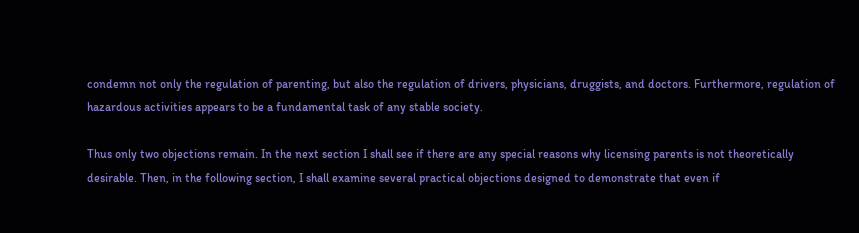condemn not only the regulation of parenting, but also the regulation of drivers, physicians, druggists, and doctors. Furthermore, regulation of hazardous activities appears to be a fundamental task of any stable society.

Thus only two objections remain. In the next section I shall see if there are any special reasons why licensing parents is not theoretically desirable. Then, in the following section, I shall examine several practical objections designed to demonstrate that even if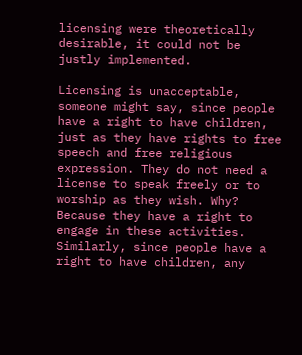licensing were theoretically desirable, it could not be justly implemented.

Licensing is unacceptable, someone might say, since people have a right to have children, just as they have rights to free speech and free religious expression. They do not need a license to speak freely or to worship as they wish. Why? Because they have a right to engage in these activities. Similarly, since people have a right to have children, any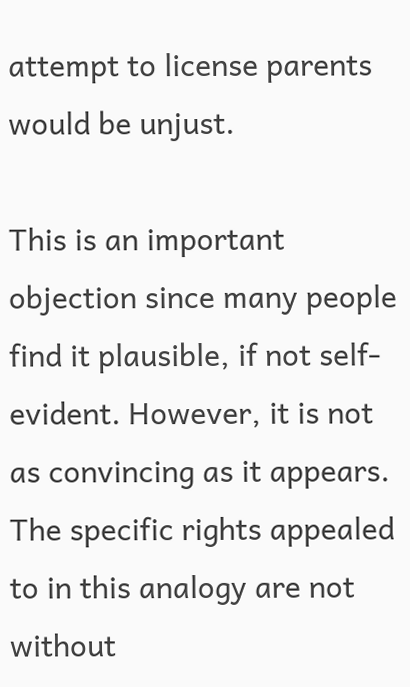attempt to license parents would be unjust.

This is an important objection since many people find it plausible, if not self-evident. However, it is not as convincing as it appears. The specific rights appealed to in this analogy are not without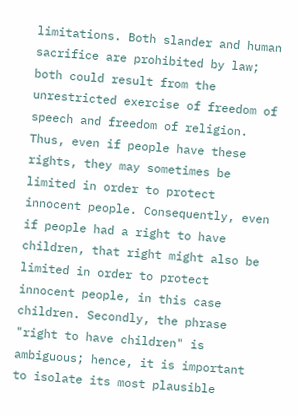limitations. Both slander and human sacrifice are prohibited by law; both could result from the unrestricted exercise of freedom of speech and freedom of religion. Thus, even if people have these rights, they may sometimes be limited in order to protect innocent people. Consequently, even if people had a right to have children, that right might also be limited in order to protect innocent people, in this case children. Secondly, the phrase "right to have children" is ambiguous; hence, it is important to isolate its most plausible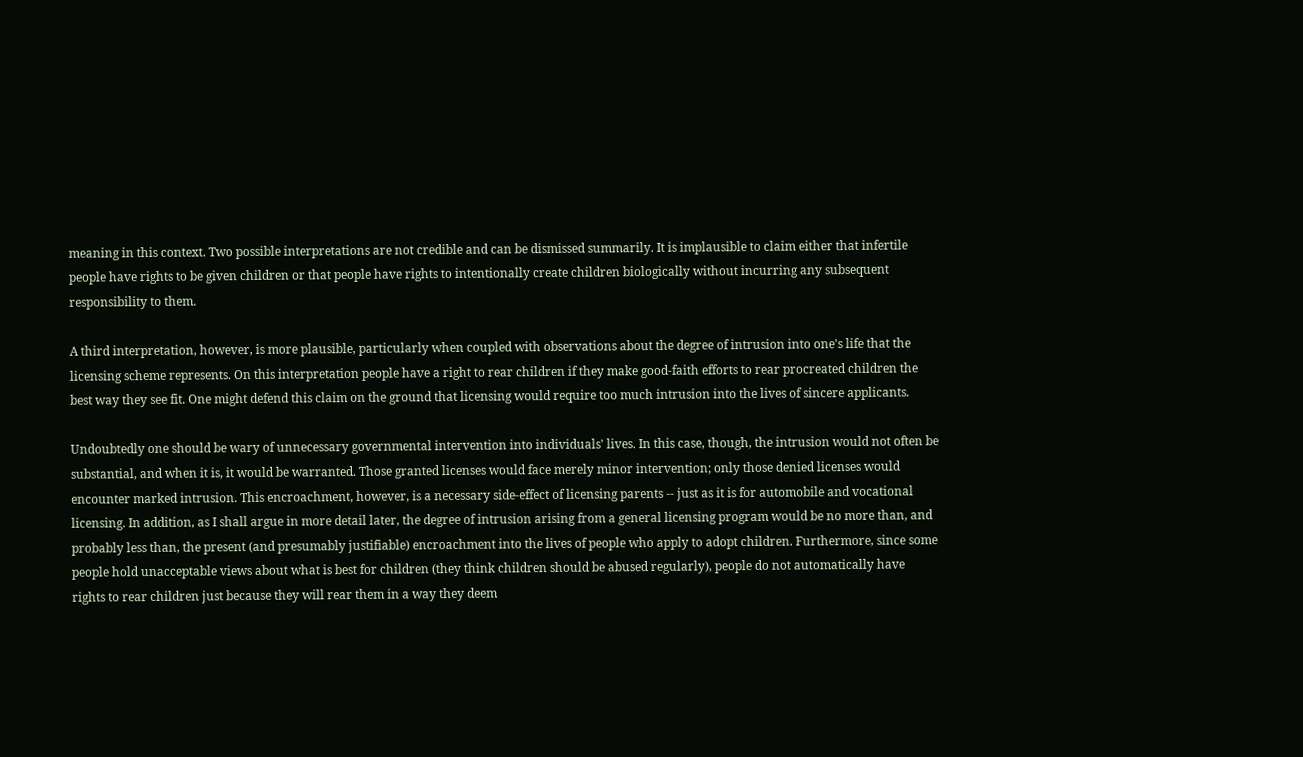meaning in this context. Two possible interpretations are not credible and can be dismissed summarily. It is implausible to claim either that infertile people have rights to be given children or that people have rights to intentionally create children biologically without incurring any subsequent responsibility to them.

A third interpretation, however, is more plausible, particularly when coupled with observations about the degree of intrusion into one's life that the licensing scheme represents. On this interpretation people have a right to rear children if they make good-faith efforts to rear procreated children the best way they see fit. One might defend this claim on the ground that licensing would require too much intrusion into the lives of sincere applicants.

Undoubtedly one should be wary of unnecessary governmental intervention into individuals' lives. In this case, though, the intrusion would not often be substantial, and when it is, it would be warranted. Those granted licenses would face merely minor intervention; only those denied licenses would encounter marked intrusion. This encroachment, however, is a necessary side-effect of licensing parents -- just as it is for automobile and vocational licensing. In addition, as I shall argue in more detail later, the degree of intrusion arising from a general licensing program would be no more than, and probably less than, the present (and presumably justifiable) encroachment into the lives of people who apply to adopt children. Furthermore, since some people hold unacceptable views about what is best for children (they think children should be abused regularly), people do not automatically have rights to rear children just because they will rear them in a way they deem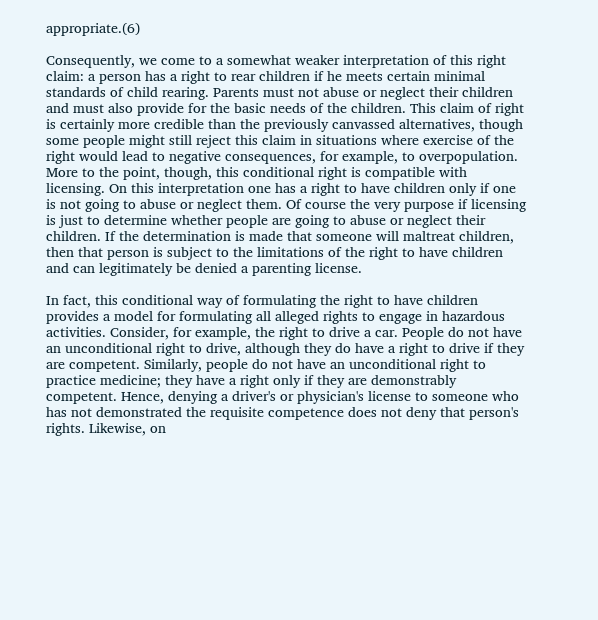appropriate.(6)

Consequently, we come to a somewhat weaker interpretation of this right claim: a person has a right to rear children if he meets certain minimal standards of child rearing. Parents must not abuse or neglect their children and must also provide for the basic needs of the children. This claim of right is certainly more credible than the previously canvassed alternatives, though some people might still reject this claim in situations where exercise of the right would lead to negative consequences, for example, to overpopulation. More to the point, though, this conditional right is compatible with licensing. On this interpretation one has a right to have children only if one is not going to abuse or neglect them. Of course the very purpose if licensing is just to determine whether people are going to abuse or neglect their children. If the determination is made that someone will maltreat children, then that person is subject to the limitations of the right to have children and can legitimately be denied a parenting license.

In fact, this conditional way of formulating the right to have children provides a model for formulating all alleged rights to engage in hazardous activities. Consider, for example, the right to drive a car. People do not have an unconditional right to drive, although they do have a right to drive if they are competent. Similarly, people do not have an unconditional right to practice medicine; they have a right only if they are demonstrably competent. Hence, denying a driver's or physician's license to someone who has not demonstrated the requisite competence does not deny that person's rights. Likewise, on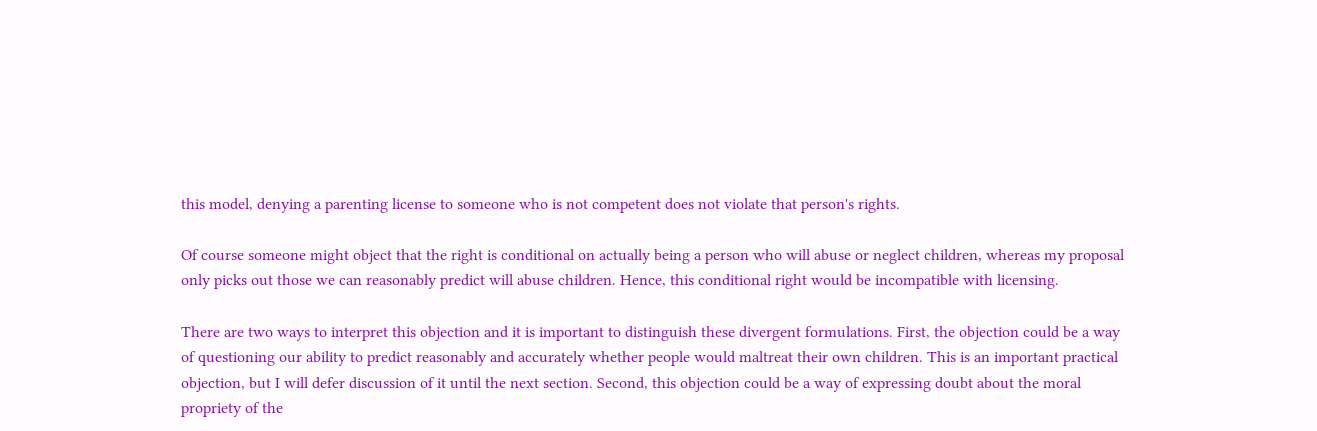this model, denying a parenting license to someone who is not competent does not violate that person's rights.

Of course someone might object that the right is conditional on actually being a person who will abuse or neglect children, whereas my proposal only picks out those we can reasonably predict will abuse children. Hence, this conditional right would be incompatible with licensing.

There are two ways to interpret this objection and it is important to distinguish these divergent formulations. First, the objection could be a way of questioning our ability to predict reasonably and accurately whether people would maltreat their own children. This is an important practical objection, but I will defer discussion of it until the next section. Second, this objection could be a way of expressing doubt about the moral propriety of the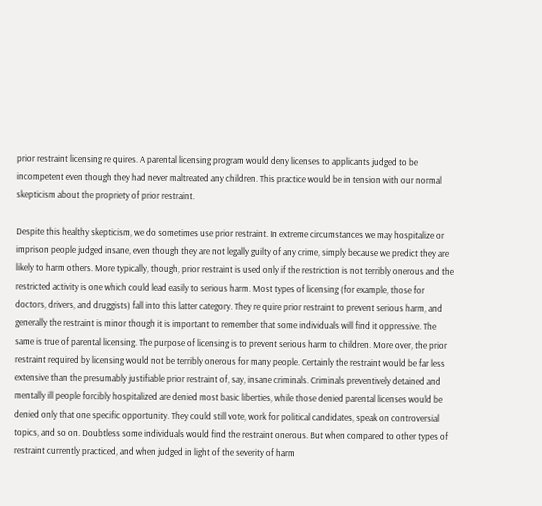prior restraint licensing re quires. A parental licensing program would deny licenses to applicants judged to be incompetent even though they had never maltreated any children. This practice would be in tension with our normal skepticism about the propriety of prior restraint.

Despite this healthy skepticism, we do sometimes use prior restraint. In extreme circumstances we may hospitalize or imprison people judged insane, even though they are not legally guilty of any crime, simply because we predict they are likely to harm others. More typically, though, prior restraint is used only if the restriction is not terribly onerous and the restricted activity is one which could lead easily to serious harm. Most types of licensing (for example, those for doctors, drivers, and druggists) fall into this latter category. They re quire prior restraint to prevent serious harm, and generally the restraint is minor though it is important to remember that some individuals will find it oppressive. The same is true of parental licensing. The purpose of licensing is to prevent serious harm to children. More over, the prior restraint required by licensing would not be terribly onerous for many people. Certainly the restraint would be far less extensive than the presumably justifiable prior restraint of, say, insane criminals. Criminals preventively detained and mentally ill people forcibly hospitalized are denied most basic liberties, while those denied parental licenses would be denied only that one specific opportunity. They could still vote, work for political candidates, speak on controversial topics, and so on. Doubtless some individuals would find the restraint onerous. But when compared to other types of restraint currently practiced, and when judged in light of the severity of harm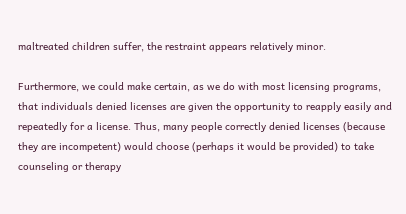maltreated children suffer, the restraint appears relatively minor.

Furthermore, we could make certain, as we do with most licensing programs, that individuals denied licenses are given the opportunity to reapply easily and repeatedly for a license. Thus, many people correctly denied licenses (because they are incompetent) would choose (perhaps it would be provided) to take counseling or therapy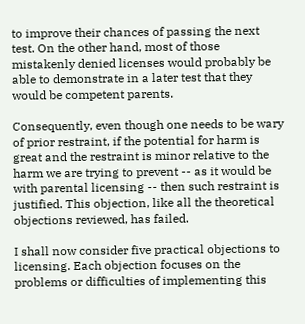to improve their chances of passing the next test. On the other hand, most of those mistakenly denied licenses would probably be able to demonstrate in a later test that they would be competent parents.

Consequently, even though one needs to be wary of prior restraint, if the potential for harm is great and the restraint is minor relative to the harm we are trying to prevent -- as it would be with parental licensing -- then such restraint is justified. This objection, like all the theoretical objections reviewed, has failed.

I shall now consider five practical objections to licensing. Each objection focuses on the problems or difficulties of implementing this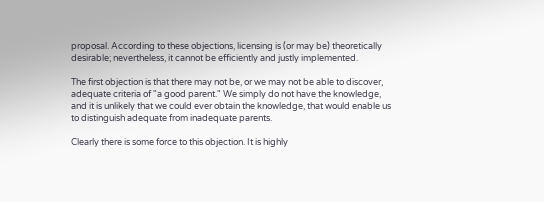proposal. According to these objections, licensing is (or may be) theoretically desirable; nevertheless, it cannot be efficiently and justly implemented.

The first objection is that there may not be, or we may not be able to discover, adequate criteria of "a good parent." We simply do not have the knowledge, and it is unlikely that we could ever obtain the knowledge, that would enable us to distinguish adequate from inadequate parents.

Clearly there is some force to this objection. It is highly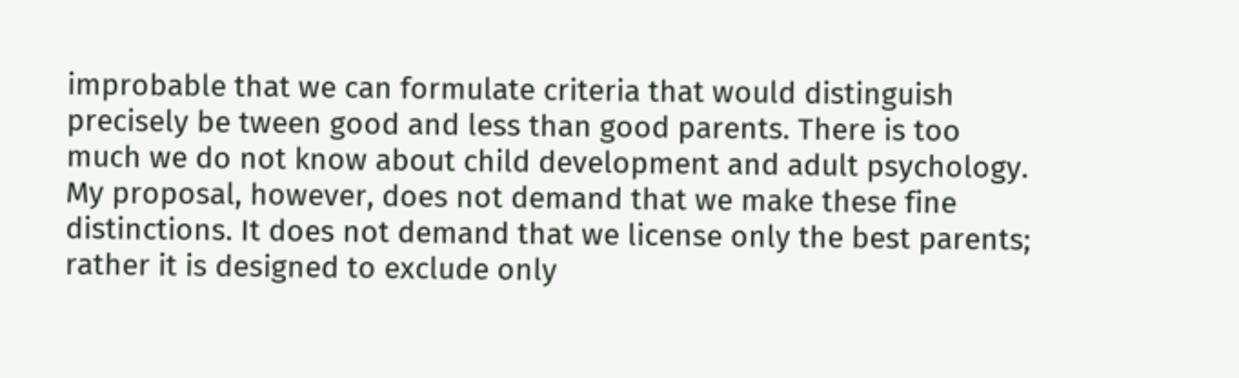improbable that we can formulate criteria that would distinguish precisely be tween good and less than good parents. There is too much we do not know about child development and adult psychology. My proposal, however, does not demand that we make these fine distinctions. It does not demand that we license only the best parents; rather it is designed to exclude only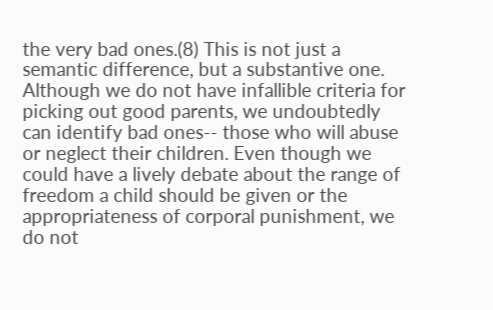the very bad ones.(8) This is not just a semantic difference, but a substantive one. Although we do not have infallible criteria for picking out good parents, we undoubtedly can identify bad ones-- those who will abuse or neglect their children. Even though we could have a lively debate about the range of freedom a child should be given or the appropriateness of corporal punishment, we do not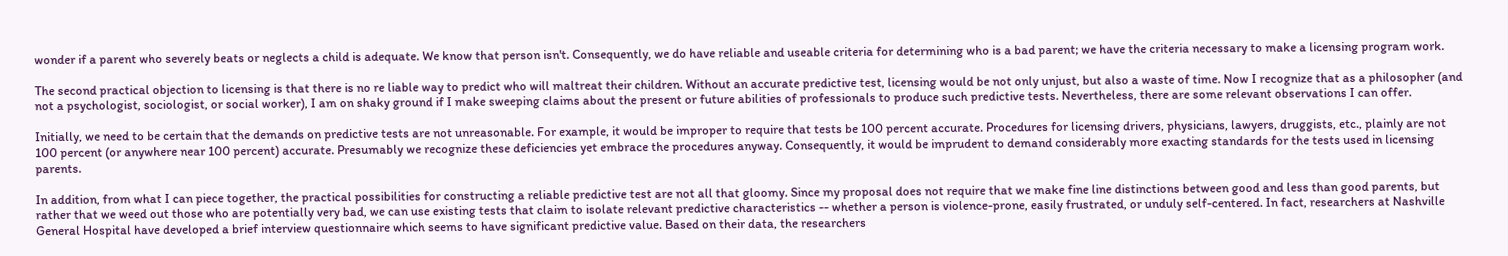wonder if a parent who severely beats or neglects a child is adequate. We know that person isn't. Consequently, we do have reliable and useable criteria for determining who is a bad parent; we have the criteria necessary to make a licensing program work.

The second practical objection to licensing is that there is no re liable way to predict who will maltreat their children. Without an accurate predictive test, licensing would be not only unjust, but also a waste of time. Now I recognize that as a philosopher (and not a psychologist, sociologist, or social worker), I am on shaky ground if I make sweeping claims about the present or future abilities of professionals to produce such predictive tests. Nevertheless, there are some relevant observations I can offer.

Initially, we need to be certain that the demands on predictive tests are not unreasonable. For example, it would be improper to require that tests be 100 percent accurate. Procedures for licensing drivers, physicians, lawyers, druggists, etc., plainly are not 100 percent (or anywhere near 100 percent) accurate. Presumably we recognize these deficiencies yet embrace the procedures anyway. Consequently, it would be imprudent to demand considerably more exacting standards for the tests used in licensing parents.

In addition, from what I can piece together, the practical possibilities for constructing a reliable predictive test are not all that gloomy. Since my proposal does not require that we make fine line distinctions between good and less than good parents, but rather that we weed out those who are potentially very bad, we can use existing tests that claim to isolate relevant predictive characteristics -- whether a person is violence-prone, easily frustrated, or unduly self-centered. In fact, researchers at Nashville General Hospital have developed a brief interview questionnaire which seems to have significant predictive value. Based on their data, the researchers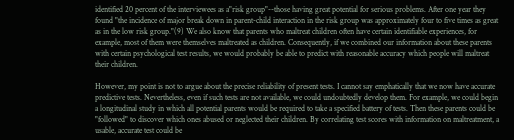identified 20 percent of the interviewees as a"risk group"--those having great potential for serious problems. After one year they found "the incidence of major break down in parent-child interaction in the risk group was approximately four to five times as great as in the low risk group."(9) We also know that parents who maltreat children often have certain identifiable experiences, for example, most of them were themselves maltreated as children. Consequently, if we combined our information about these parents with certain psychological test results, we would probably be able to predict with reasonable accuracy which people will maltreat their children.

However, my point is not to argue about the precise reliability of present tests. I cannot say emphatically that we now have accurate predictive tests. Nevertheless, even if such tests are not available, we could undoubtedly develop them. For example, we could begin a longitudinal study in which all potential parents would be required to take a specified battery of tests. Then these parents could be "followed" to discover which ones abused or neglected their children. By correlating test scores with information on maltreatment, a usable, accurate test could be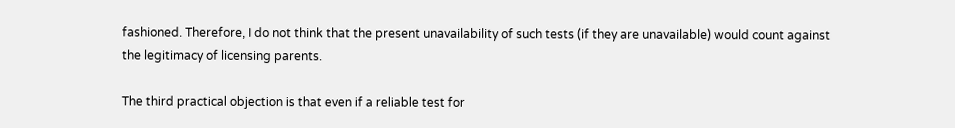fashioned. Therefore, I do not think that the present unavailability of such tests (if they are unavailable) would count against the legitimacy of licensing parents.

The third practical objection is that even if a reliable test for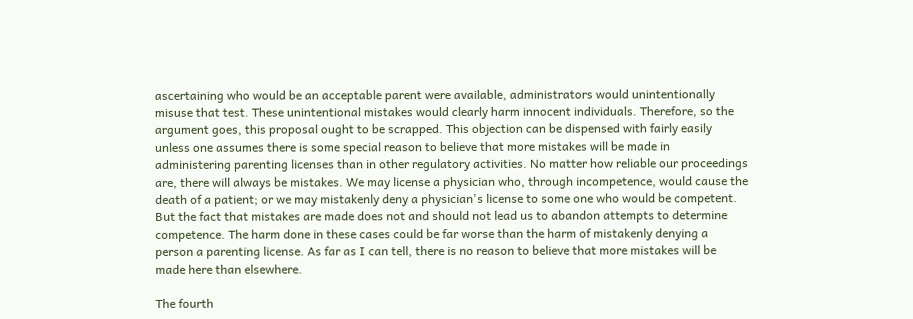ascertaining who would be an acceptable parent were available, administrators would unintentionally misuse that test. These unintentional mistakes would clearly harm innocent individuals. Therefore, so the argument goes, this proposal ought to be scrapped. This objection can be dispensed with fairly easily unless one assumes there is some special reason to believe that more mistakes will be made in administering parenting licenses than in other regulatory activities. No matter how reliable our proceedings are, there will always be mistakes. We may license a physician who, through incompetence, would cause the death of a patient; or we may mistakenly deny a physician's license to some one who would be competent. But the fact that mistakes are made does not and should not lead us to abandon attempts to determine competence. The harm done in these cases could be far worse than the harm of mistakenly denying a person a parenting license. As far as I can tell, there is no reason to believe that more mistakes will be made here than elsewhere.

The fourth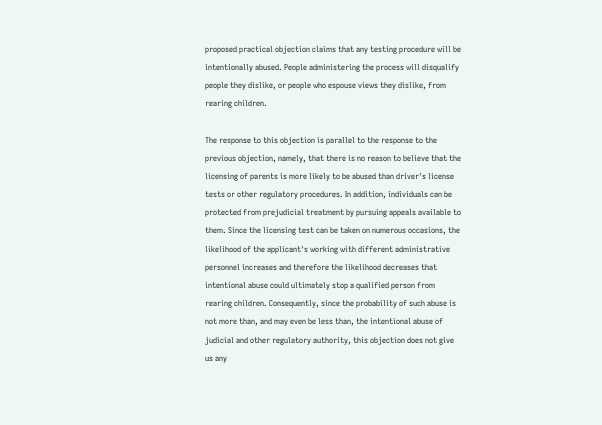proposed practical objection claims that any testing procedure will be intentionally abused. People administering the process will disqualify people they dislike, or people who espouse views they dislike, from rearing children.

The response to this objection is parallel to the response to the previous objection, namely, that there is no reason to believe that the licensing of parents is more likely to be abused than driver's license tests or other regulatory procedures. In addition, individuals can be protected from prejudicial treatment by pursuing appeals available to them. Since the licensing test can be taken on numerous occasions, the likelihood of the applicant's working with different administrative personnel increases and therefore the likelihood decreases that intentional abuse could ultimately stop a qualified person from rearing children. Consequently, since the probability of such abuse is not more than, and may even be less than, the intentional abuse of judicial and other regulatory authority, this objection does not give us any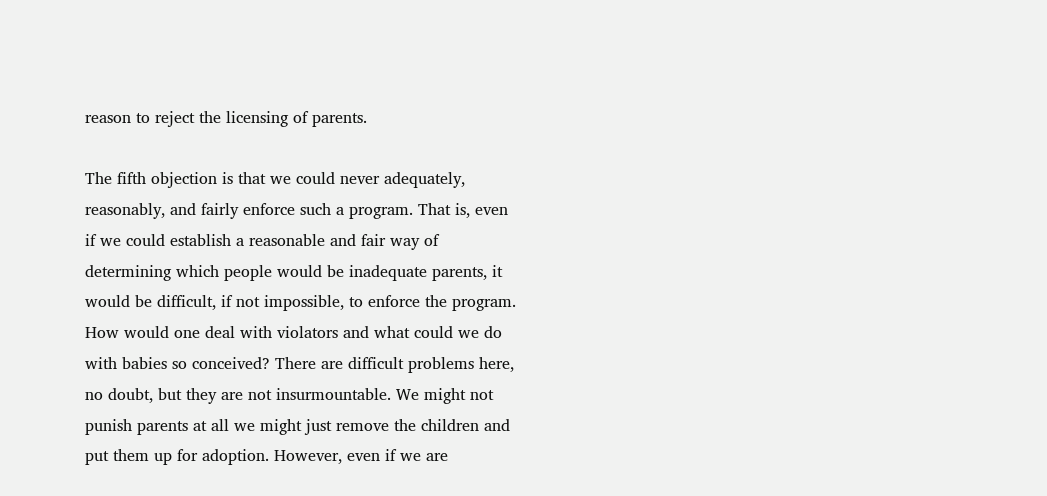reason to reject the licensing of parents.

The fifth objection is that we could never adequately, reasonably, and fairly enforce such a program. That is, even if we could establish a reasonable and fair way of determining which people would be inadequate parents, it would be difficult, if not impossible, to enforce the program. How would one deal with violators and what could we do with babies so conceived? There are difficult problems here, no doubt, but they are not insurmountable. We might not punish parents at all we might just remove the children and put them up for adoption. However, even if we are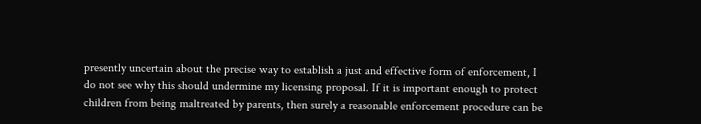presently uncertain about the precise way to establish a just and effective form of enforcement, I do not see why this should undermine my licensing proposal. If it is important enough to protect children from being maltreated by parents, then surely a reasonable enforcement procedure can be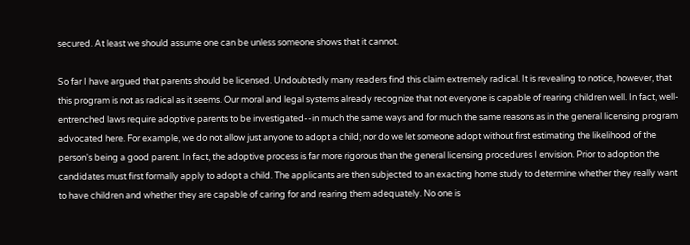secured. At least we should assume one can be unless someone shows that it cannot.

So far I have argued that parents should be licensed. Undoubtedly many readers find this claim extremely radical. It is revealing to notice, however, that this program is not as radical as it seems. Our moral and legal systems already recognize that not everyone is capable of rearing children well. In fact, well-entrenched laws require adoptive parents to be investigated--in much the same ways and for much the same reasons as in the general licensing program advocated here. For example, we do not allow just anyone to adopt a child; nor do we let someone adopt without first estimating the likelihood of the person's being a good parent. In fact, the adoptive process is far more rigorous than the general licensing procedures I envision. Prior to adoption the candidates must first formally apply to adopt a child. The applicants are then subjected to an exacting home study to determine whether they really want to have children and whether they are capable of caring for and rearing them adequately. No one is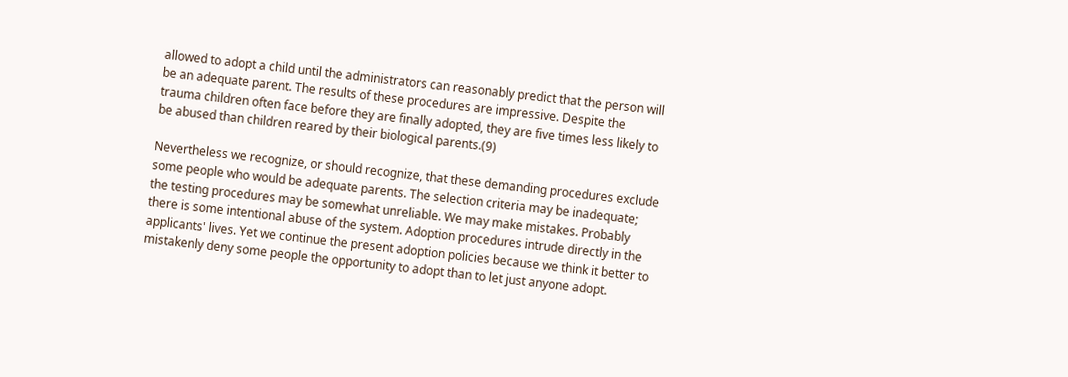allowed to adopt a child until the administrators can reasonably predict that the person will be an adequate parent. The results of these procedures are impressive. Despite the trauma children often face before they are finally adopted, they are five times less likely to be abused than children reared by their biological parents.(9)

Nevertheless we recognize, or should recognize, that these demanding procedures exclude some people who would be adequate parents. The selection criteria may be inadequate; the testing procedures may be somewhat unreliable. We may make mistakes. Probably there is some intentional abuse of the system. Adoption procedures intrude directly in the applicants' lives. Yet we continue the present adoption policies because we think it better to mistakenly deny some people the opportunity to adopt than to let just anyone adopt.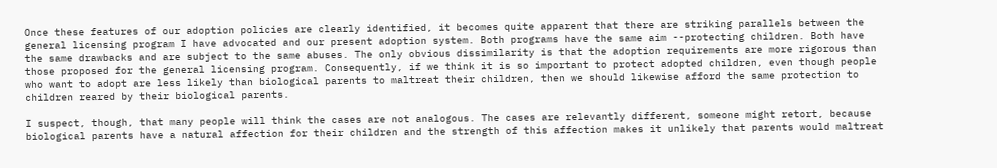Once these features of our adoption policies are clearly identified, it becomes quite apparent that there are striking parallels between the general licensing program I have advocated and our present adoption system. Both programs have the same aim --protecting children. Both have the same drawbacks and are subject to the same abuses. The only obvious dissimilarity is that the adoption requirements are more rigorous than those proposed for the general licensing program. Consequently, if we think it is so important to protect adopted children, even though people who want to adopt are less likely than biological parents to maltreat their children, then we should likewise afford the same protection to children reared by their biological parents.

I suspect, though, that many people will think the cases are not analogous. The cases are relevantly different, someone might retort, because biological parents have a natural affection for their children and the strength of this affection makes it unlikely that parents would maltreat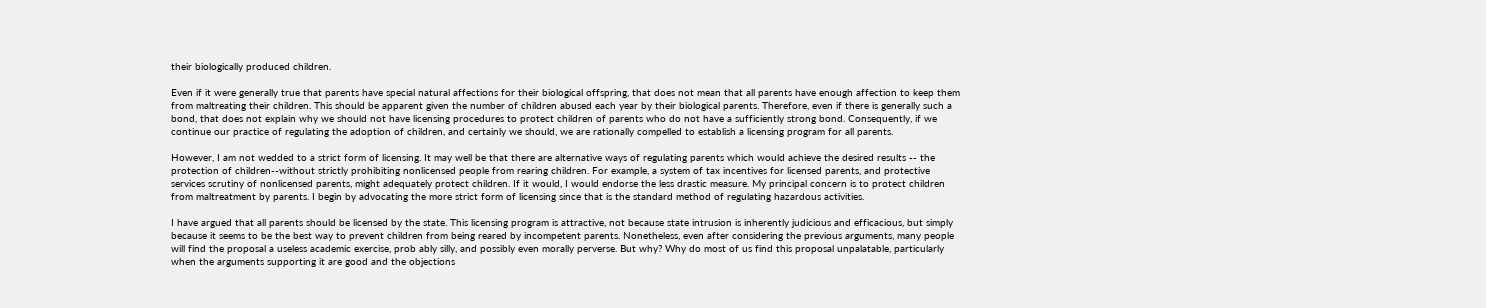their biologically produced children.

Even if it were generally true that parents have special natural affections for their biological offspring, that does not mean that all parents have enough affection to keep them from maltreating their children. This should be apparent given the number of children abused each year by their biological parents. Therefore, even if there is generally such a bond, that does not explain why we should not have licensing procedures to protect children of parents who do not have a sufficiently strong bond. Consequently, if we continue our practice of regulating the adoption of children, and certainly we should, we are rationally compelled to establish a licensing program for all parents.

However, I am not wedded to a strict form of licensing. It may well be that there are alternative ways of regulating parents which would achieve the desired results -- the protection of children--without strictly prohibiting nonlicensed people from rearing children. For example, a system of tax incentives for licensed parents, and protective services scrutiny of nonlicensed parents, might adequately protect children. If it would, I would endorse the less drastic measure. My principal concern is to protect children from maltreatment by parents. I begin by advocating the more strict form of licensing since that is the standard method of regulating hazardous activities.

I have argued that all parents should be licensed by the state. This licensing program is attractive, not because state intrusion is inherently judicious and efficacious, but simply because it seems to be the best way to prevent children from being reared by incompetent parents. Nonetheless, even after considering the previous arguments, many people will find the proposal a useless academic exercise, prob ably silly, and possibly even morally perverse. But why? Why do most of us find this proposal unpalatable, particularly when the arguments supporting it are good and the objections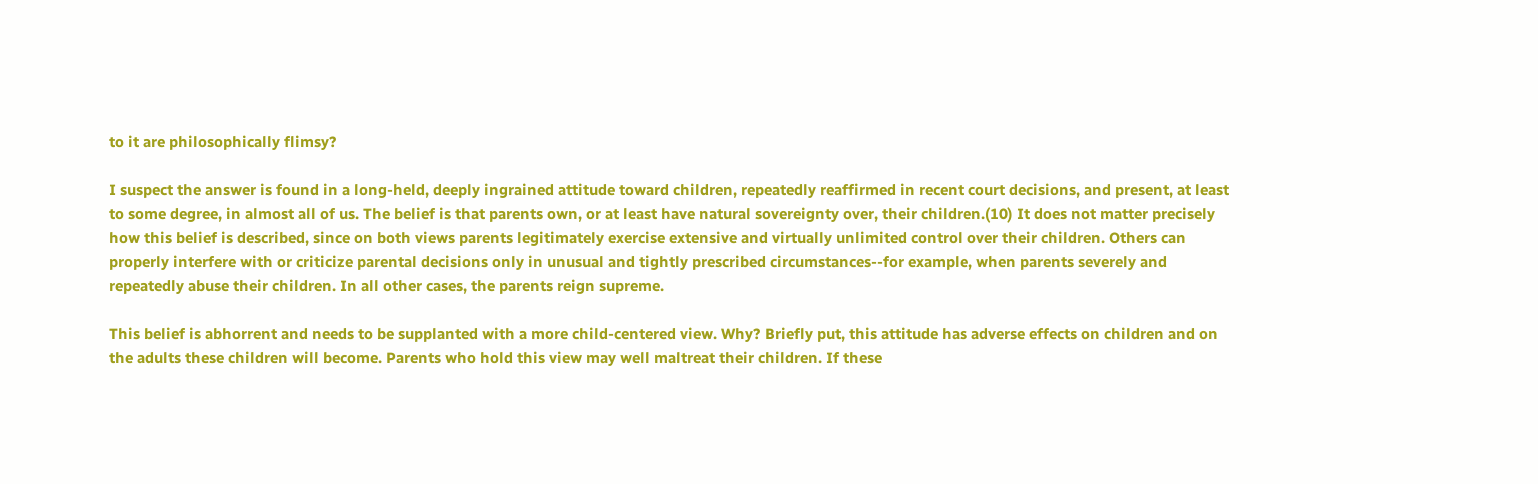to it are philosophically flimsy?

I suspect the answer is found in a long-held, deeply ingrained attitude toward children, repeatedly reaffirmed in recent court decisions, and present, at least to some degree, in almost all of us. The belief is that parents own, or at least have natural sovereignty over, their children.(10) It does not matter precisely how this belief is described, since on both views parents legitimately exercise extensive and virtually unlimited control over their children. Others can properly interfere with or criticize parental decisions only in unusual and tightly prescribed circumstances--for example, when parents severely and repeatedly abuse their children. In all other cases, the parents reign supreme.

This belief is abhorrent and needs to be supplanted with a more child-centered view. Why? Briefly put, this attitude has adverse effects on children and on the adults these children will become. Parents who hold this view may well maltreat their children. If these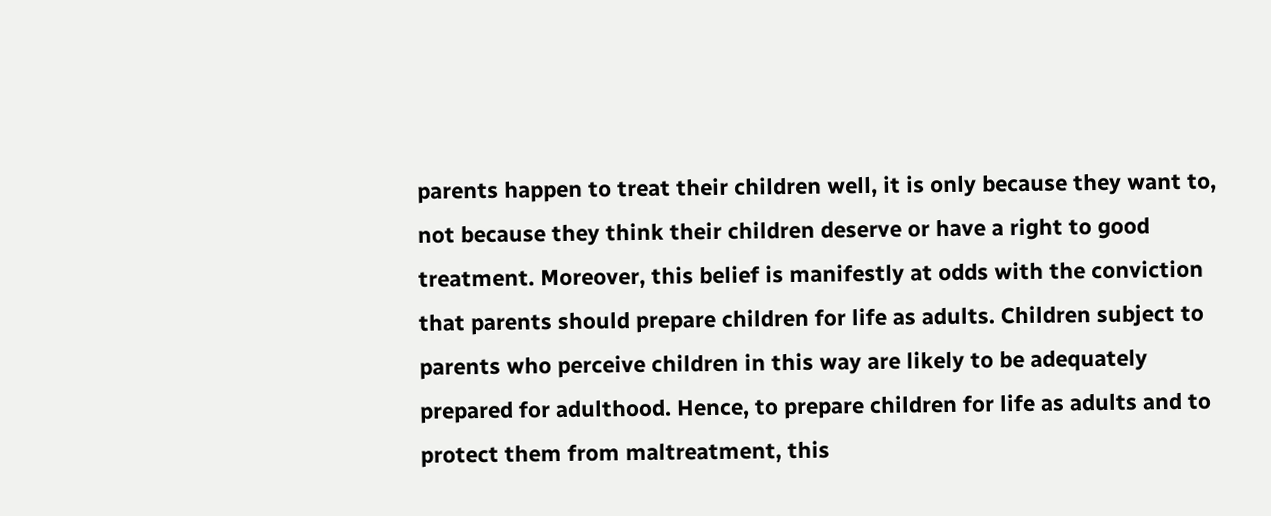parents happen to treat their children well, it is only because they want to, not because they think their children deserve or have a right to good treatment. Moreover, this belief is manifestly at odds with the conviction that parents should prepare children for life as adults. Children subject to parents who perceive children in this way are likely to be adequately prepared for adulthood. Hence, to prepare children for life as adults and to protect them from maltreatment, this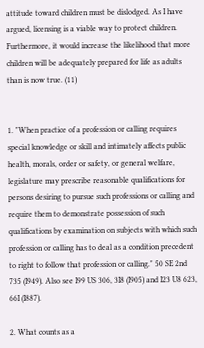attitude toward children must be dislodged. As I have argued, licensing is a viable way to protect children. Furthermore, it would increase the likelihood that more children will be adequately prepared for life as adults than is now true. (11)


1. "When practice of a profession or calling requires special knowledge or skill and intimately affects public health, morals, order or safety, or general welfare, legislature may prescribe reasonable qualifications for persons desiring to pursue such professions or calling and require them to demonstrate possession of such qualifications by examination on subjects with which such profession or calling has to deal as a condition precedent to right to follow that profession or calling." 50 SE 2nd 735 (I949). Also see I99 US 306, 3I8 (I905) and I23 U8 623, 66I (I887).

2. What counts as a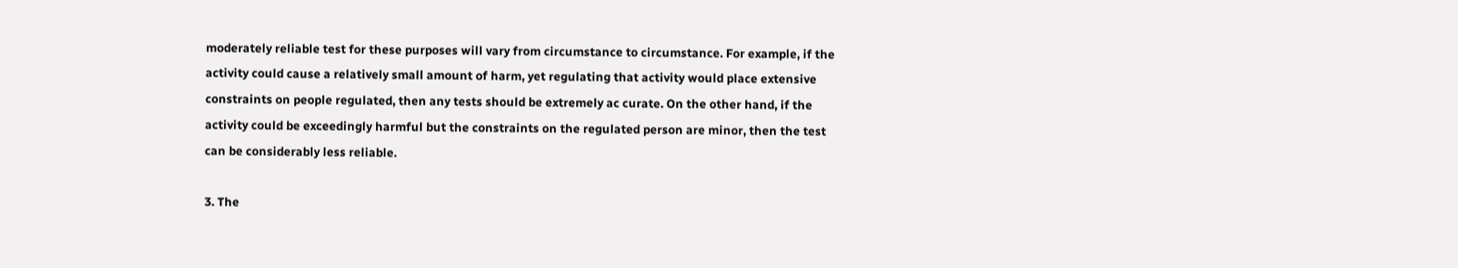moderately reliable test for these purposes will vary from circumstance to circumstance. For example, if the activity could cause a relatively small amount of harm, yet regulating that activity would place extensive constraints on people regulated, then any tests should be extremely ac curate. On the other hand, if the activity could be exceedingly harmful but the constraints on the regulated person are minor, then the test can be considerably less reliable.

3. The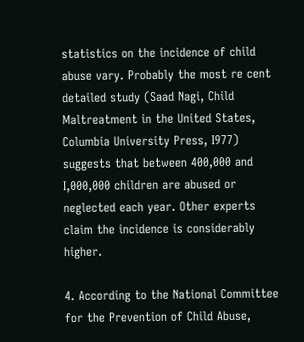statistics on the incidence of child abuse vary. Probably the most re cent detailed study (Saad Nagi, Child Maltreatment in the United States, Columbia University Press, I977) suggests that between 400,000 and I,000,000 children are abused or neglected each year. Other experts claim the incidence is considerably higher.

4. According to the National Committee for the Prevention of Child Abuse,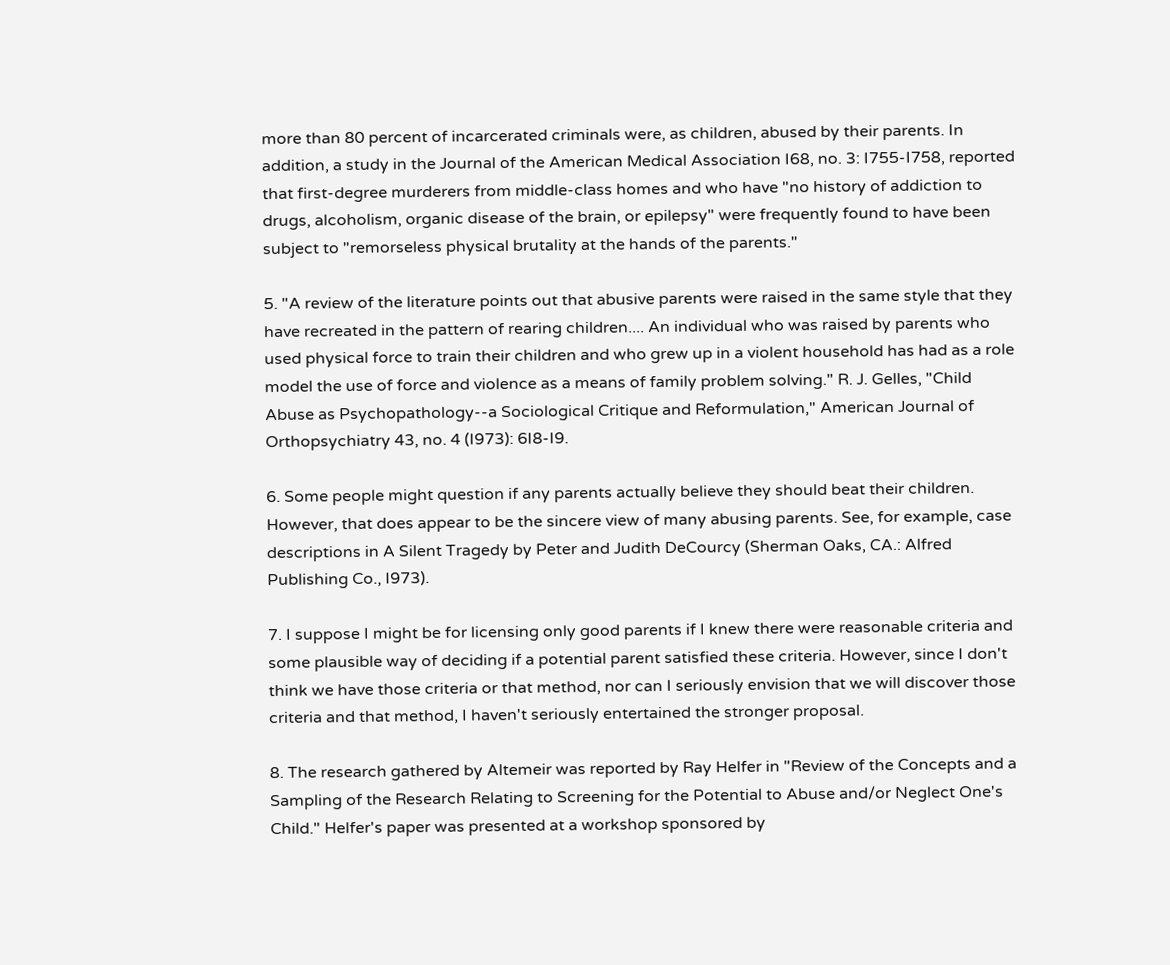more than 80 percent of incarcerated criminals were, as children, abused by their parents. In addition, a study in the Journal of the American Medical Association I68, no. 3: I755-I758, reported that first-degree murderers from middle-class homes and who have "no history of addiction to drugs, alcoholism, organic disease of the brain, or epilepsy" were frequently found to have been subject to "remorseless physical brutality at the hands of the parents."

5. "A review of the literature points out that abusive parents were raised in the same style that they have recreated in the pattern of rearing children.... An individual who was raised by parents who used physical force to train their children and who grew up in a violent household has had as a role model the use of force and violence as a means of family problem solving." R. J. Gelles, "Child Abuse as Psychopathology--a Sociological Critique and Reformulation," American Journal of Orthopsychiatry 43, no. 4 (I973): 6I8-I9.

6. Some people might question if any parents actually believe they should beat their children. However, that does appear to be the sincere view of many abusing parents. See, for example, case descriptions in A Silent Tragedy by Peter and Judith DeCourcy (Sherman Oaks, CA.: Alfred Publishing Co., I973).

7. I suppose I might be for licensing only good parents if I knew there were reasonable criteria and some plausible way of deciding if a potential parent satisfied these criteria. However, since I don't think we have those criteria or that method, nor can I seriously envision that we will discover those criteria and that method, I haven't seriously entertained the stronger proposal.

8. The research gathered by Altemeir was reported by Ray Helfer in "Review of the Concepts and a Sampling of the Research Relating to Screening for the Potential to Abuse and/or Neglect One's Child." Helfer's paper was presented at a workshop sponsored by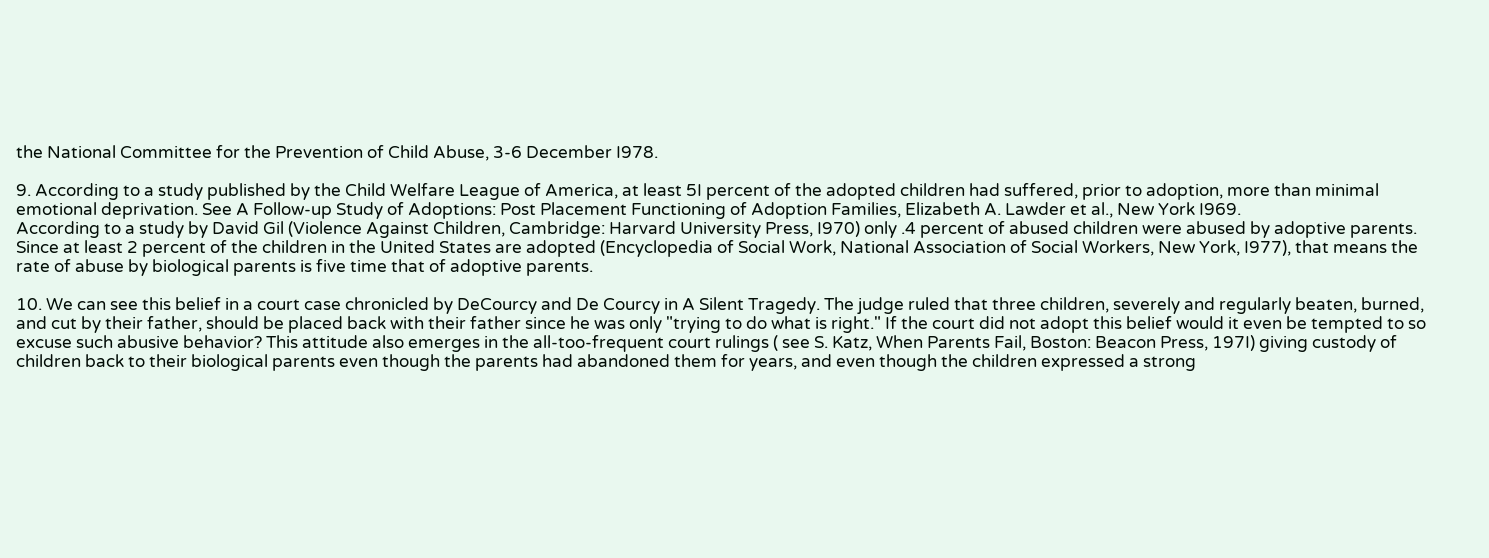the National Committee for the Prevention of Child Abuse, 3-6 December I978.

9. According to a study published by the Child Welfare League of America, at least 5I percent of the adopted children had suffered, prior to adoption, more than minimal emotional deprivation. See A Follow-up Study of Adoptions: Post Placement Functioning of Adoption Families, Elizabeth A. Lawder et al., New York I969.
According to a study by David Gil (Violence Against Children, Cambridge: Harvard University Press, I970) only .4 percent of abused children were abused by adoptive parents. Since at least 2 percent of the children in the United States are adopted (Encyclopedia of Social Work, National Association of Social Workers, New York, I977), that means the rate of abuse by biological parents is five time that of adoptive parents.

10. We can see this belief in a court case chronicled by DeCourcy and De Courcy in A Silent Tragedy. The judge ruled that three children, severely and regularly beaten, burned, and cut by their father, should be placed back with their father since he was only "trying to do what is right." If the court did not adopt this belief would it even be tempted to so excuse such abusive behavior? This attitude also emerges in the all-too-frequent court rulings ( see S. Katz, When Parents Fail, Boston: Beacon Press, 197I) giving custody of children back to their biological parents even though the parents had abandoned them for years, and even though the children expressed a strong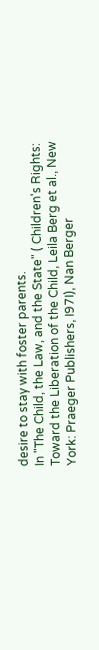desire to stay with foster parents.
In "The Child, the Law, and the State" ( Children's Rights: Toward the Liberation of the Child, Leila Berg et al., New York: Praeger Publishers, I97I), Nan Berger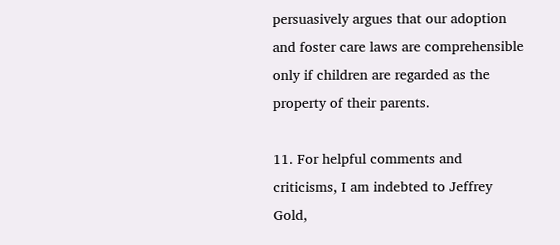persuasively argues that our adoption and foster care laws are comprehensible only if children are regarded as the property of their parents.

11. For helpful comments and criticisms, I am indebted to Jeffrey Gold,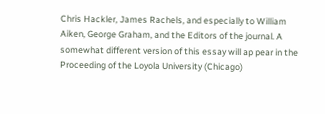Chris Hackler, James Rachels, and especially to William Aiken, George Graham, and the Editors of the journal. A somewhat different version of this essay will ap pear in the Proceeding of the Loyola University (Chicago)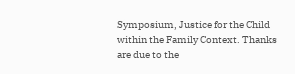Symposium, Justice for the Child within the Family Context. Thanks are due to the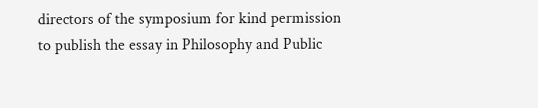directors of the symposium for kind permission to publish the essay in Philosophy and Public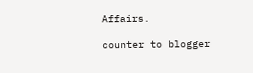Affairs.

counter to blogger